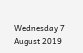Wednesday 7 August 2019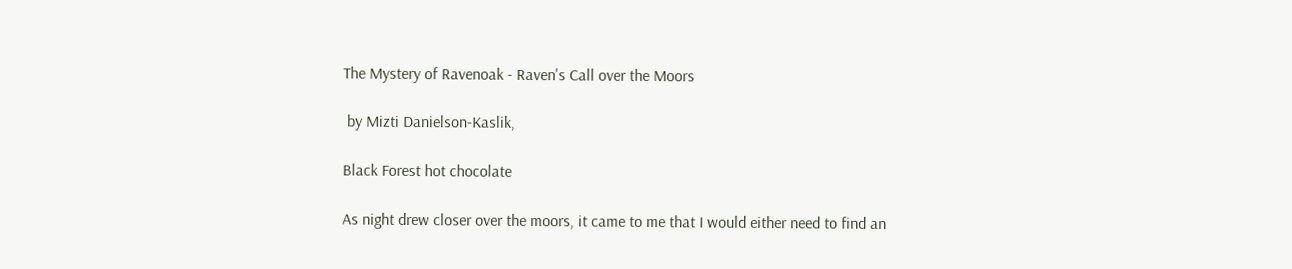The Mystery of Ravenoak - Raven's Call over the Moors

 by Mizti Danielson-Kaslik,

Black Forest hot chocolate

As night drew closer over the moors, it came to me that I would either need to find an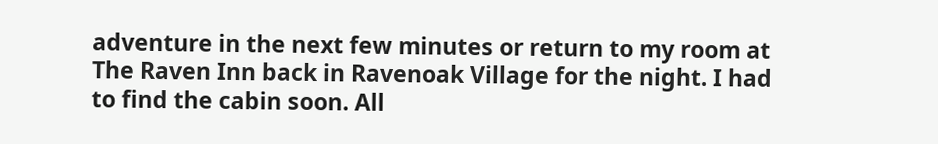adventure in the next few minutes or return to my room at The Raven Inn back in Ravenoak Village for the night. I had to find the cabin soon. All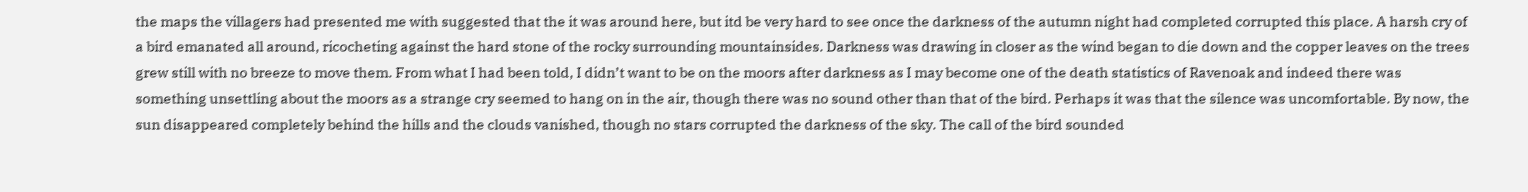the maps the villagers had presented me with suggested that the it was around here, but itd be very hard to see once the darkness of the autumn night had completed corrupted this place. A harsh cry of a bird emanated all around, ricocheting against the hard stone of the rocky surrounding mountainsides. Darkness was drawing in closer as the wind began to die down and the copper leaves on the trees grew still with no breeze to move them. From what I had been told, I didn’t want to be on the moors after darkness as I may become one of the death statistics of Ravenoak and indeed there was something unsettling about the moors as a strange cry seemed to hang on in the air, though there was no sound other than that of the bird. Perhaps it was that the silence was uncomfortable. By now, the sun disappeared completely behind the hills and the clouds vanished, though no stars corrupted the darkness of the sky. The call of the bird sounded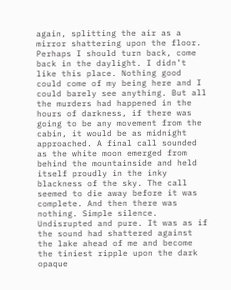again, splitting the air as a mirror shattering upon the floor. Perhaps I should turn back, come back in the daylight. I didn’t like this place. Nothing good could come of my being here and I could barely see anything. But all the murders had happened in the hours of darkness, if there was going to be any movement from the cabin, it would be as midnight approached. A final call sounded as the white moon emerged from behind the mountainside and held itself proudly in the inky blackness of the sky. The call seemed to die away before it was complete. And then there was nothing. Simple silence. Undisrupted and pure. It was as if the sound had shattered against the lake ahead of me and become the tiniest ripple upon the dark opaque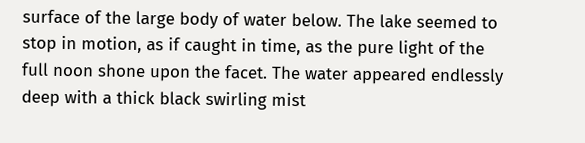surface of the large body of water below. The lake seemed to stop in motion, as if caught in time, as the pure light of the full noon shone upon the facet. The water appeared endlessly deep with a thick black swirling mist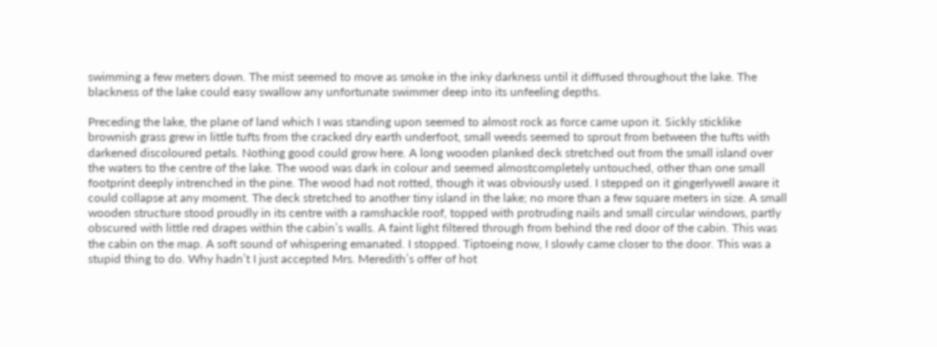swimming a few meters down. The mist seemed to move as smoke in the inky darkness until it diffused throughout the lake. The blackness of the lake could easy swallow any unfortunate swimmer deep into its unfeeling depths.

Preceding the lake, the plane of land which I was standing upon seemed to almost rock as force came upon it. Sickly sticklike brownish grass grew in little tufts from the cracked dry earth underfoot, small weeds seemed to sprout from between the tufts with darkened discoloured petals. Nothing good could grow here. A long wooden planked deck stretched out from the small island over the waters to the centre of the lake. The wood was dark in colour and seemed almostcompletely untouched, other than one small footprint deeply intrenched in the pine. The wood had not rotted, though it was obviously used. I stepped on it gingerlywell aware it could collapse at any moment. The deck stretched to another tiny island in the lake; no more than a few square meters in size. A small wooden structure stood proudly in its centre with a ramshackle roof, topped with protruding nails and small circular windows, partly obscured with little red drapes within the cabin’s walls. A faint light filtered through from behind the red door of the cabin. This was the cabin on the map. A soft sound of whispering emanated. I stopped. Tiptoeing now, I slowly came closer to the door. This was a stupid thing to do. Why hadn’t I just accepted Mrs. Meredith’s offer of hot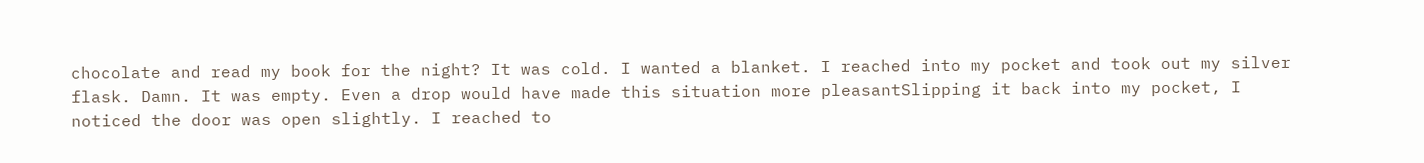chocolate and read my book for the night? It was cold. I wanted a blanket. I reached into my pocket and took out my silver flask. Damn. It was empty. Even a drop would have made this situation more pleasantSlipping it back into my pocket, I noticed the door was open slightly. I reached to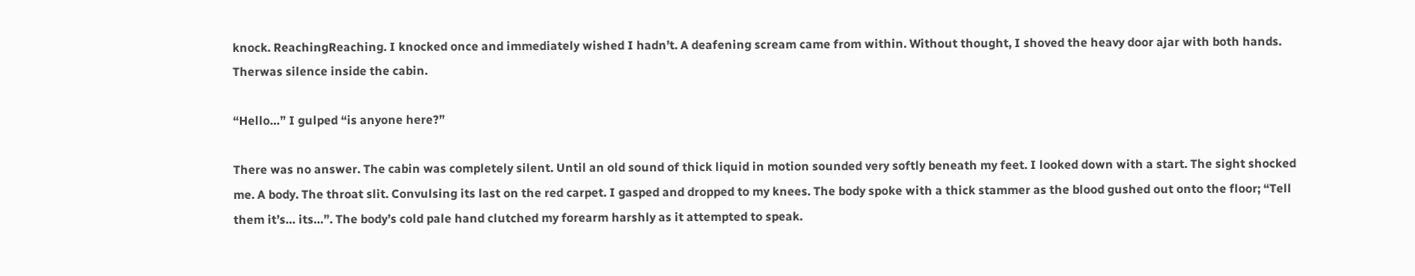knock. ReachingReaching. I knocked once and immediately wished I hadn’t. A deafening scream came from within. Without thought, I shoved the heavy door ajar with both hands. Therwas silence inside the cabin.

“Hello…” I gulped “is anyone here?”

There was no answer. The cabin was completely silent. Until an old sound of thick liquid in motion sounded very softly beneath my feet. I looked down with a start. The sight shocked me. A body. The throat slit. Convulsing its last on the red carpet. I gasped and dropped to my knees. The body spoke with a thick stammer as the blood gushed out onto the floor; “Tell them it’s… its…”. The body’s cold pale hand clutched my forearm harshly as it attempted to speak.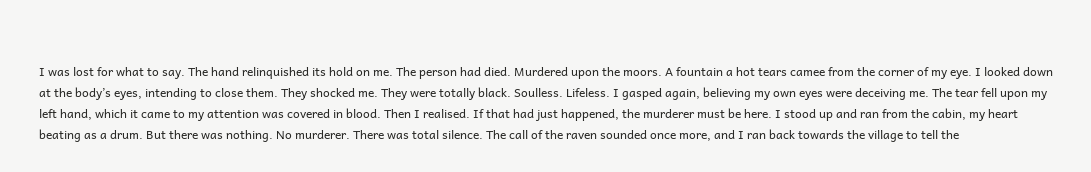I was lost for what to say. The hand relinquished its hold on me. The person had died. Murdered upon the moors. A fountain a hot tears camee from the corner of my eye. I looked down at the body’s eyes, intending to close them. They shocked me. They were totally black. Soulless. Lifeless. I gasped again, believing my own eyes were deceiving me. The tear fell upon my left hand, which it came to my attention was covered in blood. Then I realised. If that had just happened, the murderer must be here. I stood up and ran from the cabin, my heart beating as a drum. But there was nothing. No murderer. There was total silence. The call of the raven sounded once more, and I ran back towards the village to tell the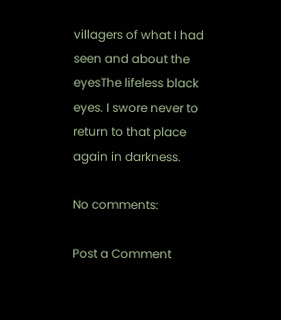villagers of what I had seen and about the eyesThe lifeless black eyes. I swore never to return to that place again in darkness.

No comments:

Post a Comment